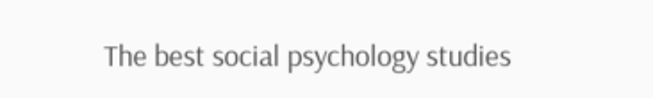The best social psychology studies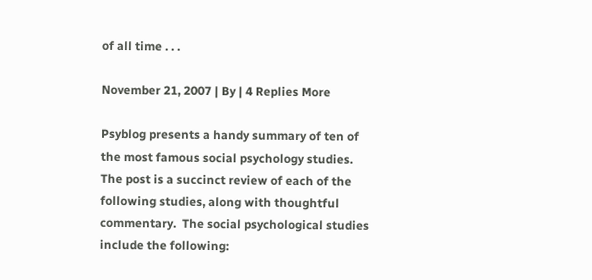of all time . . .

November 21, 2007 | By | 4 Replies More

Psyblog presents a handy summary of ten of the most famous social psychology studies. The post is a succinct review of each of the following studies, along with thoughtful commentary.  The social psychological studies include the following: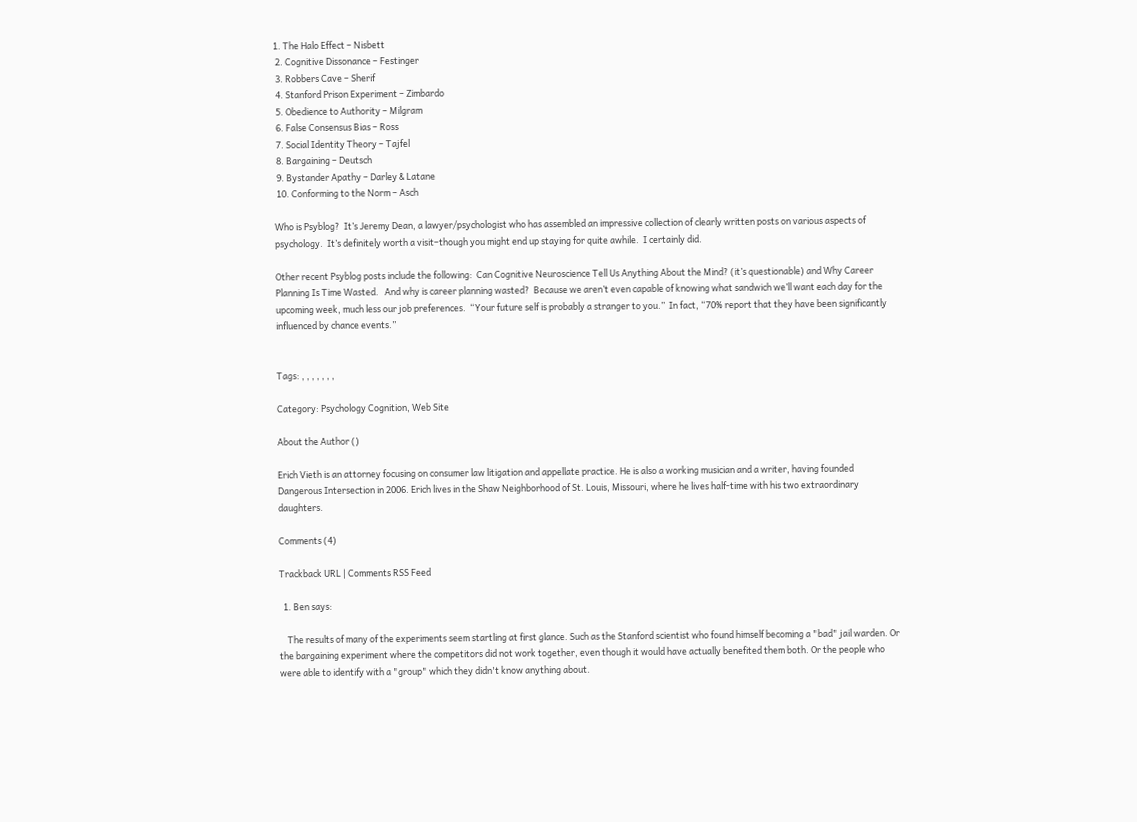1. The Halo Effect – Nisbett
 2. Cognitive Dissonance – Festinger
 3. Robbers Cave – Sherif
 4. Stanford Prison Experiment – Zimbardo
 5. Obedience to Authority – Milgram
 6. False Consensus Bias – Ross
 7. Social Identity Theory – Tajfel
 8. Bargaining – Deutsch
 9. Bystander Apathy – Darley & Latane
 10. Conforming to the Norm – Asch

Who is Psyblog?  It’s Jeremy Dean, a lawyer/psychologist who has assembled an impressive collection of clearly written posts on various aspects of psychology.  It’s definitely worth a visit–though you might end up staying for quite awhile.  I certainly did.

Other recent Psyblog posts include the following:  Can Cognitive Neuroscience Tell Us Anything About the Mind? (it’s questionable) and Why Career Planning Is Time Wasted.   And why is career planning wasted?  Because we aren’t even capable of knowing what sandwich we’ll want each day for the upcoming week, much less our job preferences.  “Your future self is probably a stranger to you.”  In fact, “70% report that they have been significantly influenced by chance events.”


Tags: , , , , , , ,

Category: Psychology Cognition, Web Site

About the Author ()

Erich Vieth is an attorney focusing on consumer law litigation and appellate practice. He is also a working musician and a writer, having founded Dangerous Intersection in 2006. Erich lives in the Shaw Neighborhood of St. Louis, Missouri, where he lives half-time with his two extraordinary daughters.

Comments (4)

Trackback URL | Comments RSS Feed

  1. Ben says:

    The results of many of the experiments seem startling at first glance. Such as the Stanford scientist who found himself becoming a "bad" jail warden. Or the bargaining experiment where the competitors did not work together, even though it would have actually benefited them both. Or the people who were able to identify with a "group" which they didn't know anything about.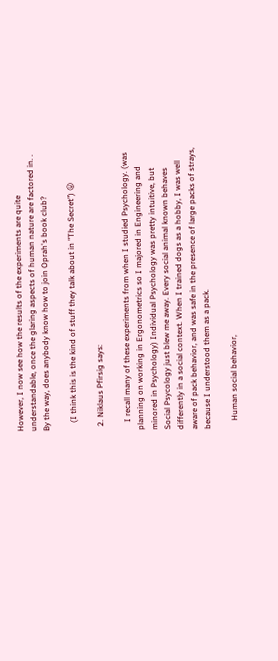However, I now see how the results of the experiments are quite understandable, once the glaring aspects of human nature are factored in. . By the way, does anybody know how to join Oprah's book club?

    (I think this is the kind of stuff they talk about in "The Secret") 😛

  2. Niklaus Pfirsig says:

    I recall many of these experiments from when I studied Psychology. (was planning on working in Ergonometrics so I majored in Engineering and minored in Psychology) Individual Psychology was pretty intuitive, but Social Psycology just blew me away. Every social animal known behaves differently in a social context. When I trained dogs as a hobby, I was well aware of pack behavior, and was safe in the presence of large packs of strays, because I understood them as a pack.

    Human social behavior,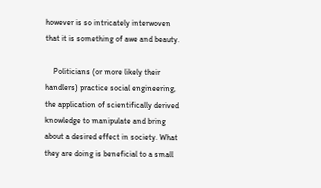however is so intricately interwoven that it is something of awe and beauty.

    Politicians (or more likely their handlers) practice social engineering, the application of scientifically derived knowledge to manipulate and bring about a desired effect in society. What they are doing is beneficial to a small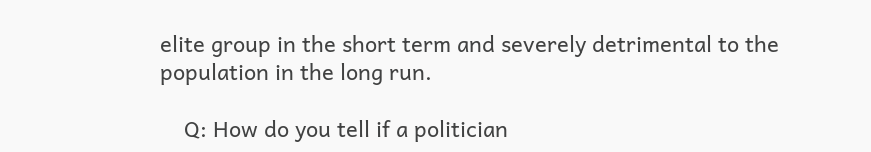elite group in the short term and severely detrimental to the population in the long run.

    Q: How do you tell if a politician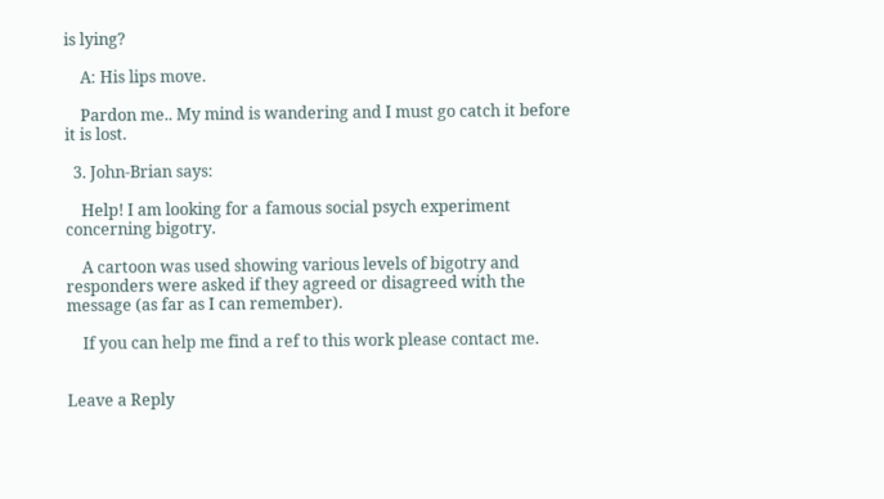is lying?

    A: His lips move.

    Pardon me.. My mind is wandering and I must go catch it before it is lost.

  3. John-Brian says:

    Help! I am looking for a famous social psych experiment concerning bigotry.

    A cartoon was used showing various levels of bigotry and responders were asked if they agreed or disagreed with the message (as far as I can remember).

    If you can help me find a ref to this work please contact me.


Leave a Reply